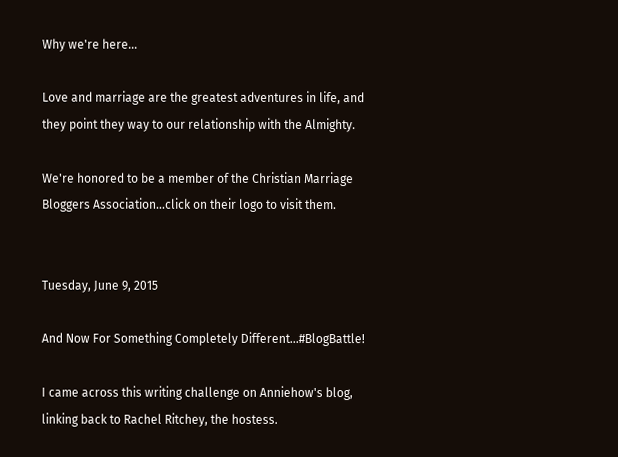Why we're here...

Love and marriage are the greatest adventures in life, and they point they way to our relationship with the Almighty.

We're honored to be a member of the Christian Marriage Bloggers Association...click on their logo to visit them.


Tuesday, June 9, 2015

And Now For Something Completely Different...#BlogBattle!

I came across this writing challenge on Anniehow's blog, linking back to Rachel Ritchey, the hostess.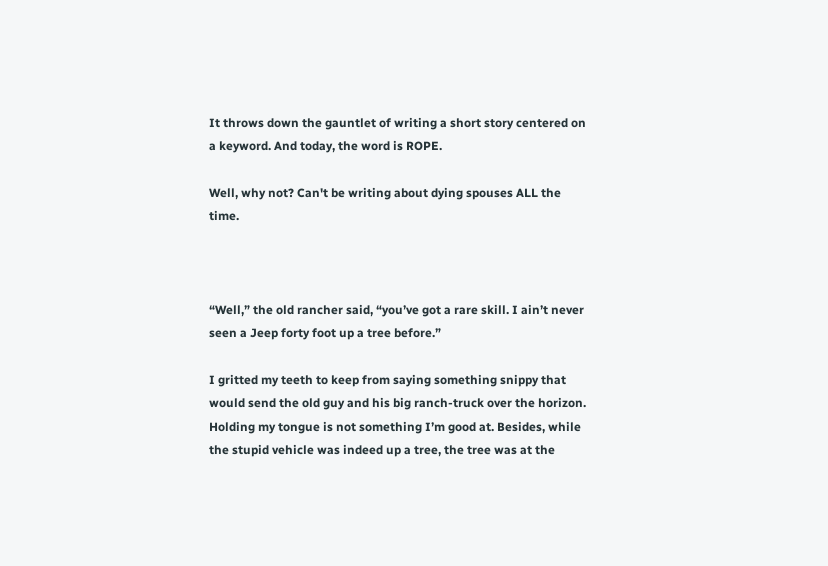It throws down the gauntlet of writing a short story centered on a keyword. And today, the word is ROPE.

Well, why not? Can't be writing about dying spouses ALL the time.



“Well,” the old rancher said, “you’ve got a rare skill. I ain’t never seen a Jeep forty foot up a tree before.”

I gritted my teeth to keep from saying something snippy that would send the old guy and his big ranch-truck over the horizon. Holding my tongue is not something I’m good at. Besides, while the stupid vehicle was indeed up a tree, the tree was at the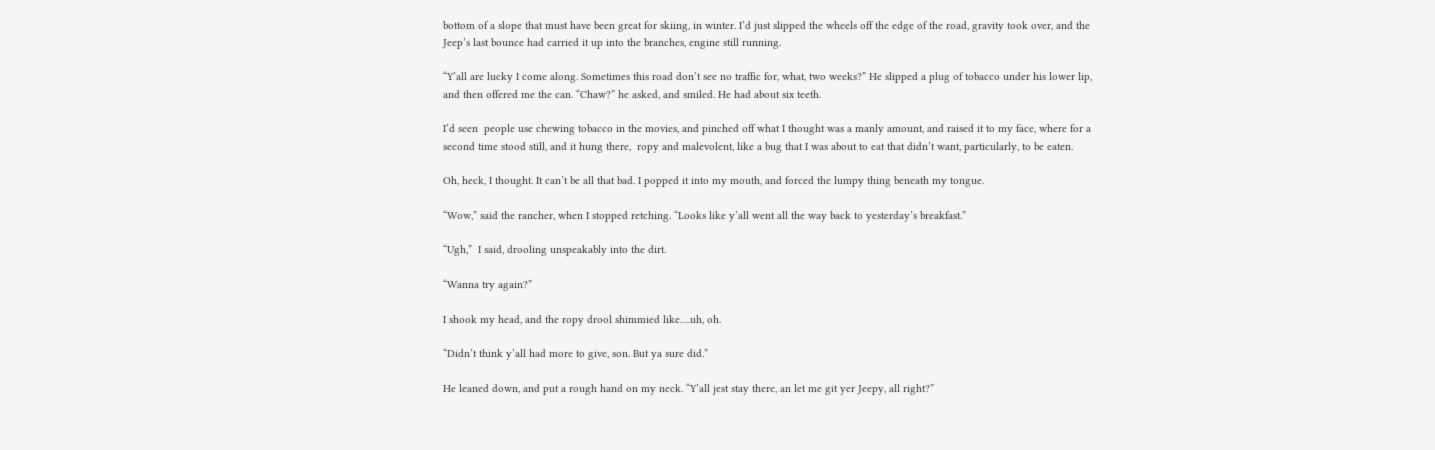bottom of a slope that must have been great for skiing, in winter. I’d just slipped the wheels off the edge of the road, gravity took over, and the Jeep’s last bounce had carried it up into the branches, engine still running.

“Y’all are lucky I come along. Sometimes this road don’t see no traffic for, what, two weeks?” He slipped a plug of tobacco under his lower lip, and then offered me the can. “Chaw?” he asked, and smiled. He had about six teeth.

I’d seen  people use chewing tobacco in the movies, and pinched off what I thought was a manly amount, and raised it to my face, where for a second time stood still, and it hung there,  ropy and malevolent, like a bug that I was about to eat that didn’t want, particularly, to be eaten.

Oh, heck, I thought. It can’t be all that bad. I popped it into my mouth, and forced the lumpy thing beneath my tongue.

“Wow,” said the rancher, when I stopped retching. “Looks like y’all went all the way back to yesterday’s breakfast.”

“Ugh,”  I said, drooling unspeakably into the dirt.

“Wanna try again?”

I shook my head, and the ropy drool shimmied like….uh, oh.

“Didn’t think y’all had more to give, son. But ya sure did.”

He leaned down, and put a rough hand on my neck. “Y’all jest stay there, an let me git yer Jeepy, all right?”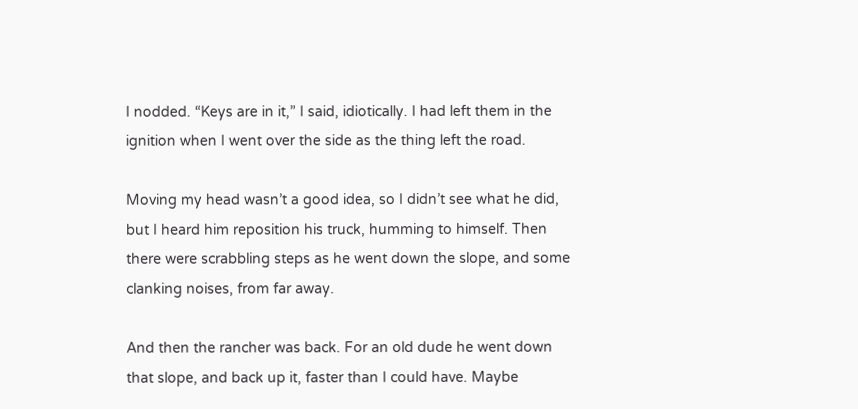I nodded. “Keys are in it,” I said, idiotically. I had left them in the ignition when I went over the side as the thing left the road.

Moving my head wasn’t a good idea, so I didn’t see what he did, but I heard him reposition his truck, humming to himself. Then there were scrabbling steps as he went down the slope, and some clanking noises, from far away.

And then the rancher was back. For an old dude he went down that slope, and back up it, faster than I could have. Maybe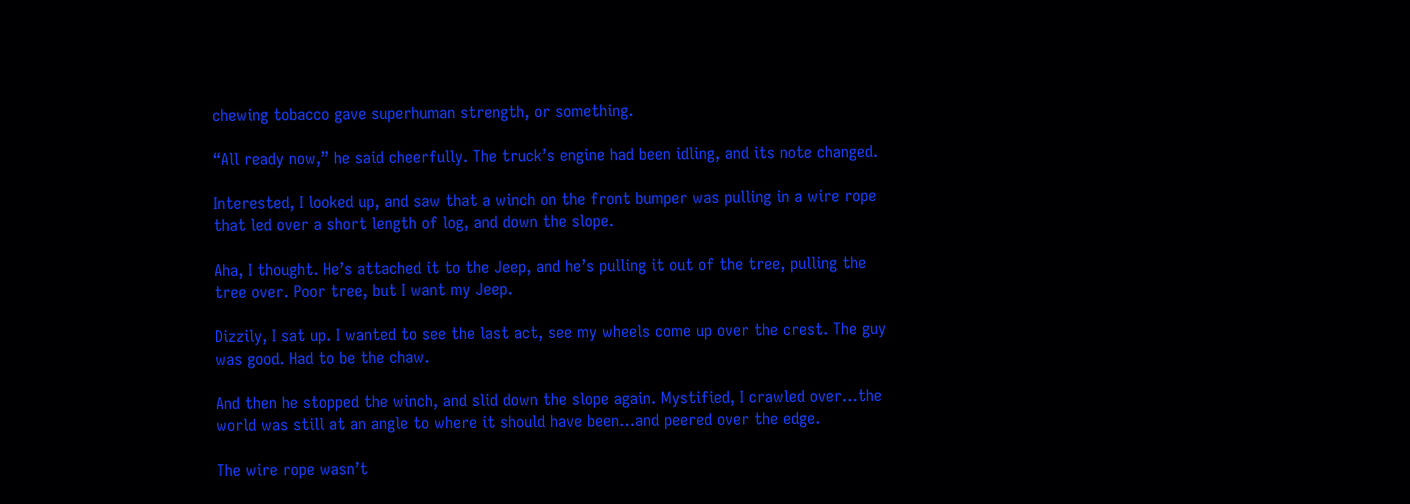chewing tobacco gave superhuman strength, or something.

“All ready now,” he said cheerfully. The truck’s engine had been idling, and its note changed.

Interested, I looked up, and saw that a winch on the front bumper was pulling in a wire rope that led over a short length of log, and down the slope.

Aha, I thought. He’s attached it to the Jeep, and he’s pulling it out of the tree, pulling the tree over. Poor tree, but I want my Jeep.

Dizzily, I sat up. I wanted to see the last act, see my wheels come up over the crest. The guy was good. Had to be the chaw.

And then he stopped the winch, and slid down the slope again. Mystified, I crawled over…the world was still at an angle to where it should have been…and peered over the edge.

The wire rope wasn’t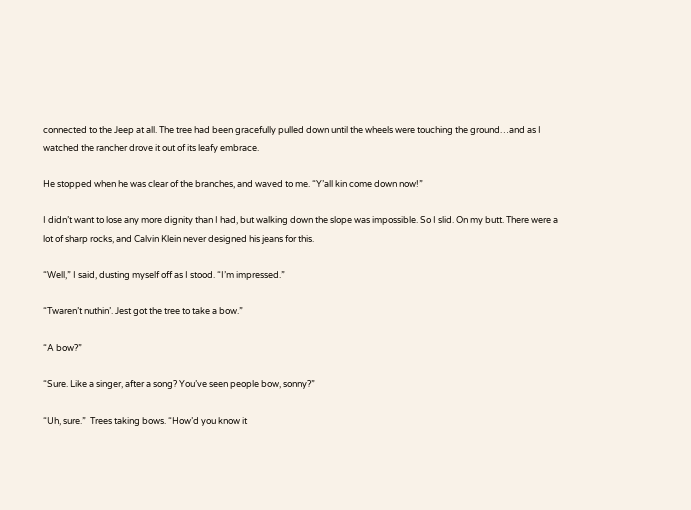connected to the Jeep at all. The tree had been gracefully pulled down until the wheels were touching the ground…and as I watched the rancher drove it out of its leafy embrace.

He stopped when he was clear of the branches, and waved to me. “Y’all kin come down now!”

I didn’t want to lose any more dignity than I had, but walking down the slope was impossible. So I slid. On my butt. There were a lot of sharp rocks, and Calvin Klein never designed his jeans for this.

“Well,” I said, dusting myself off as I stood. “I’m impressed.”

“Twaren’t nuthin’. Jest got the tree to take a bow.”

“A bow?”

“Sure. Like a singer, after a song? You’ve seen people bow, sonny?”

“Uh, sure.”  Trees taking bows. “How’d you know it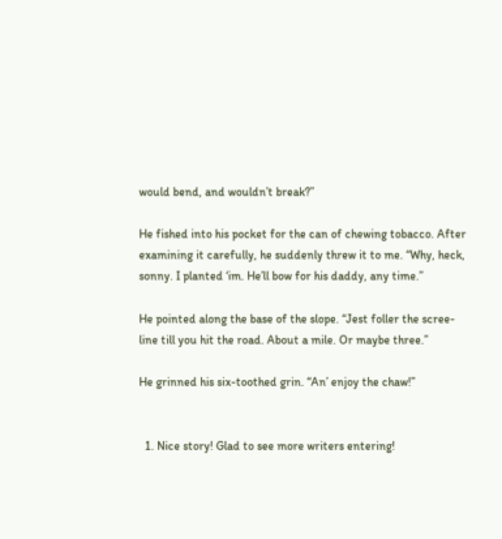would bend, and wouldn’t break?”

He fished into his pocket for the can of chewing tobacco. After examining it carefully, he suddenly threw it to me. “Why, heck, sonny. I planted ‘im. He’ll bow for his daddy, any time.”

He pointed along the base of the slope. “Jest foller the scree-line till you hit the road. About a mile. Or maybe three.”

He grinned his six-toothed grin. “An’ enjoy the chaw!”


  1. Nice story! Glad to see more writers entering!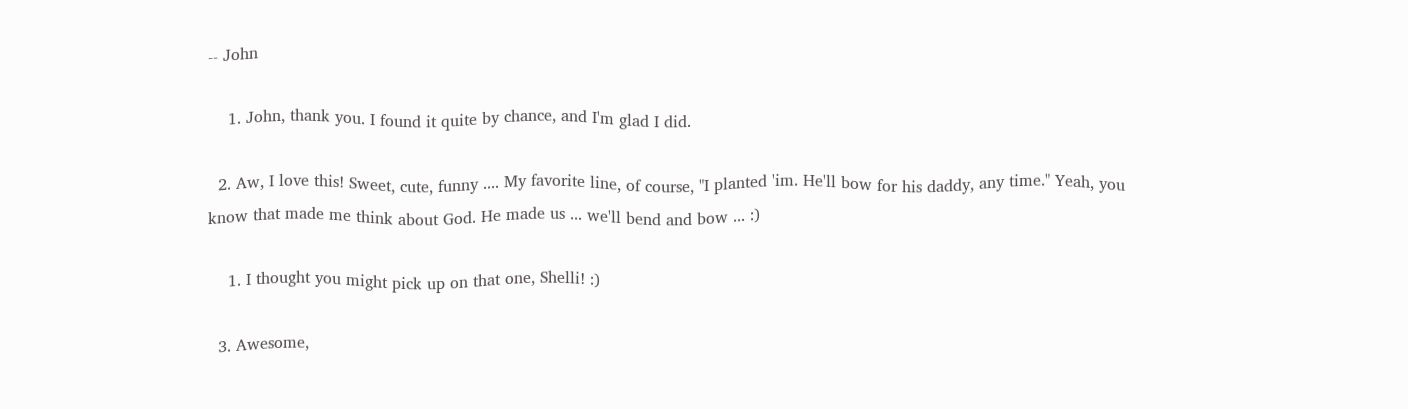-- John

    1. John, thank you. I found it quite by chance, and I'm glad I did.

  2. Aw, I love this! Sweet, cute, funny .... My favorite line, of course, "I planted 'im. He'll bow for his daddy, any time." Yeah, you know that made me think about God. He made us ... we'll bend and bow ... :)

    1. I thought you might pick up on that one, Shelli! :)

  3. Awesome,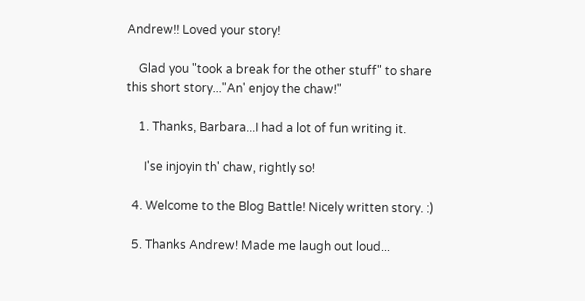Andrew!! Loved your story!

    Glad you "took a break for the other stuff" to share this short story..."An' enjoy the chaw!"

    1. Thanks, Barbara...I had a lot of fun writing it.

      I'se injoyin th' chaw, rightly so!

  4. Welcome to the Blog Battle! Nicely written story. :)

  5. Thanks Andrew! Made me laugh out loud...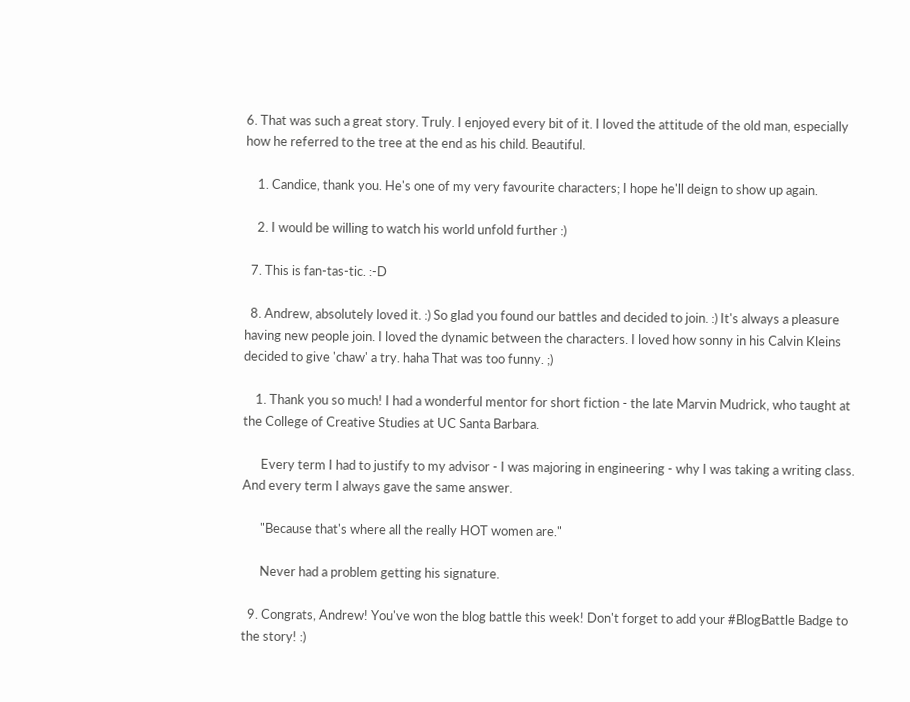6. That was such a great story. Truly. I enjoyed every bit of it. I loved the attitude of the old man, especially how he referred to the tree at the end as his child. Beautiful.

    1. Candice, thank you. He's one of my very favourite characters; I hope he'll deign to show up again.

    2. I would be willing to watch his world unfold further :)

  7. This is fan-tas-tic. :-D

  8. Andrew, absolutely loved it. :) So glad you found our battles and decided to join. :) It's always a pleasure having new people join. I loved the dynamic between the characters. I loved how sonny in his Calvin Kleins decided to give 'chaw' a try. haha That was too funny. ;)

    1. Thank you so much! I had a wonderful mentor for short fiction - the late Marvin Mudrick, who taught at the College of Creative Studies at UC Santa Barbara.

      Every term I had to justify to my advisor - I was majoring in engineering - why I was taking a writing class. And every term I always gave the same answer.

      "Because that's where all the really HOT women are."

      Never had a problem getting his signature.

  9. Congrats, Andrew! You've won the blog battle this week! Don't forget to add your #BlogBattle Badge to the story! :)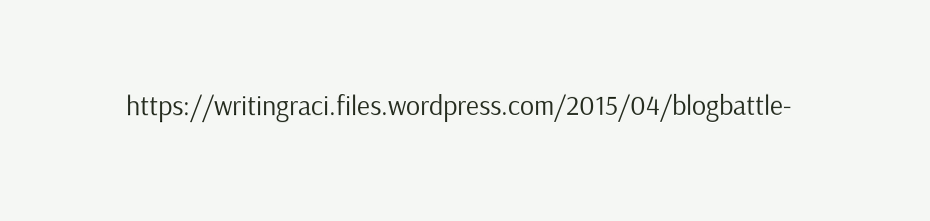https://writingraci.files.wordpress.com/2015/04/blogbattle-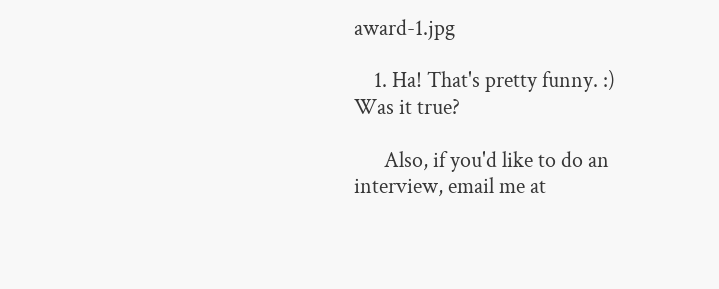award-1.jpg

    1. Ha! That's pretty funny. :) Was it true?

      Also, if you'd like to do an interview, email me at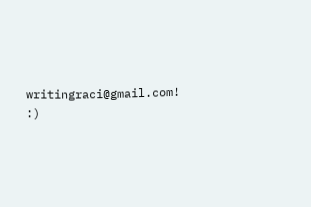writingraci@gmail.com! :)